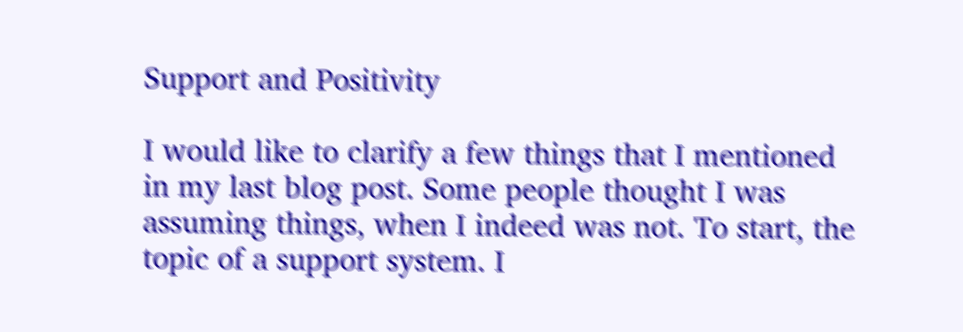Support and Positivity

I would like to clarify a few things that I mentioned in my last blog post. Some people thought I was assuming things, when I indeed was not. To start, the topic of a support system. I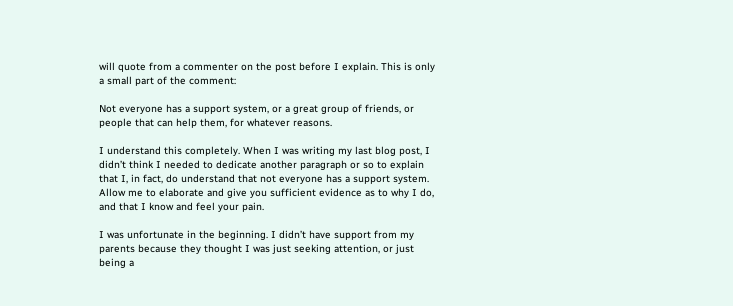will quote from a commenter on the post before I explain. This is only a small part of the comment:

Not everyone has a support system, or a great group of friends, or people that can help them, for whatever reasons.

I understand this completely. When I was writing my last blog post, I didn’t think I needed to dedicate another paragraph or so to explain that I, in fact, do understand that not everyone has a support system. Allow me to elaborate and give you sufficient evidence as to why I do, and that I know and feel your pain.

I was unfortunate in the beginning. I didn’t have support from my parents because they thought I was just seeking attention, or just being a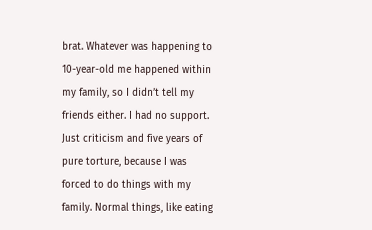brat. Whatever was happening to 10-year-old me happened within my family, so I didn’t tell my friends either. I had no support. Just criticism and five years of pure torture, because I was forced to do things with my family. Normal things, like eating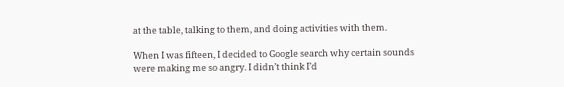at the table, talking to them, and doing activities with them.

When I was fifteen, I decided to Google search why certain sounds were making me so angry. I didn’t think I’d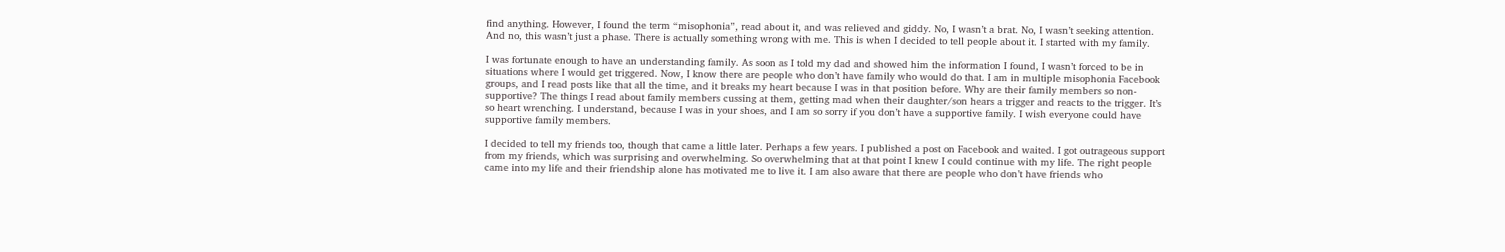find anything. However, I found the term “misophonia”, read about it, and was relieved and giddy. No, I wasn’t a brat. No, I wasn’t seeking attention. And no, this wasn’t just a phase. There is actually something wrong with me. This is when I decided to tell people about it. I started with my family.

I was fortunate enough to have an understanding family. As soon as I told my dad and showed him the information I found, I wasn’t forced to be in situations where I would get triggered. Now, I know there are people who don’t have family who would do that. I am in multiple misophonia Facebook groups, and I read posts like that all the time, and it breaks my heart because I was in that position before. Why are their family members so non-supportive? The things I read about family members cussing at them, getting mad when their daughter/son hears a trigger and reacts to the trigger. It’s so heart wrenching. I understand, because I was in your shoes, and I am so sorry if you don’t have a supportive family. I wish everyone could have supportive family members.

I decided to tell my friends too, though that came a little later. Perhaps a few years. I published a post on Facebook and waited. I got outrageous support from my friends, which was surprising and overwhelming. So overwhelming that at that point I knew I could continue with my life. The right people came into my life and their friendship alone has motivated me to live it. I am also aware that there are people who don’t have friends who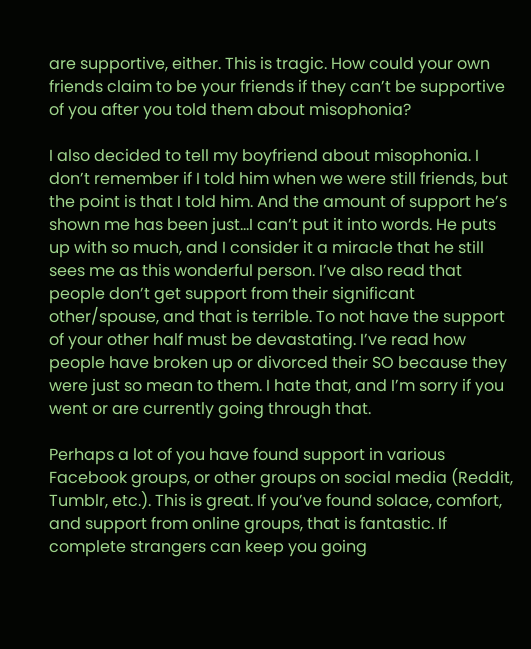are supportive, either. This is tragic. How could your own friends claim to be your friends if they can’t be supportive of you after you told them about misophonia?

I also decided to tell my boyfriend about misophonia. I don’t remember if I told him when we were still friends, but the point is that I told him. And the amount of support he’s shown me has been just…I can’t put it into words. He puts up with so much, and I consider it a miracle that he still sees me as this wonderful person. I’ve also read that people don’t get support from their significant other/spouse, and that is terrible. To not have the support of your other half must be devastating. I’ve read how people have broken up or divorced their SO because they were just so mean to them. I hate that, and I’m sorry if you went or are currently going through that.

Perhaps a lot of you have found support in various Facebook groups, or other groups on social media (Reddit, Tumblr, etc.). This is great. If you’ve found solace, comfort, and support from online groups, that is fantastic. If complete strangers can keep you going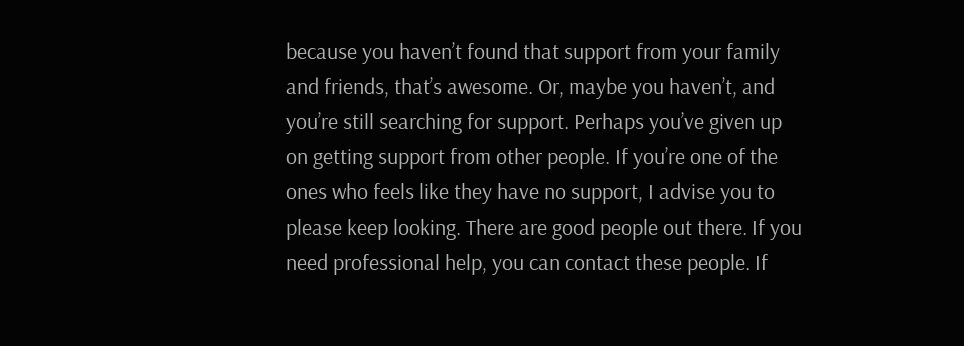because you haven’t found that support from your family and friends, that’s awesome. Or, maybe you haven’t, and you’re still searching for support. Perhaps you’ve given up on getting support from other people. If you’re one of the ones who feels like they have no support, I advise you to please keep looking. There are good people out there. If you need professional help, you can contact these people. If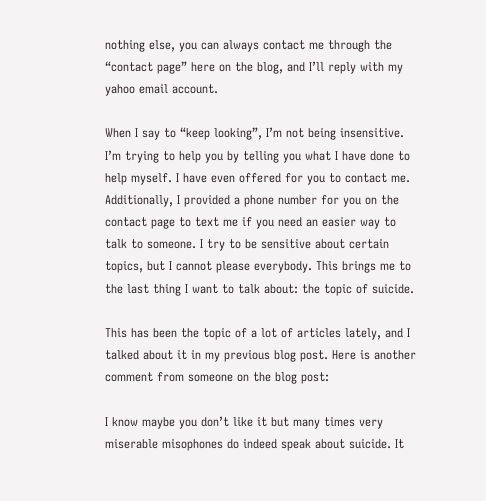nothing else, you can always contact me through the “contact page” here on the blog, and I’ll reply with my yahoo email account.

When I say to “keep looking”, I’m not being insensitive. I’m trying to help you by telling you what I have done to help myself. I have even offered for you to contact me. Additionally, I provided a phone number for you on the contact page to text me if you need an easier way to talk to someone. I try to be sensitive about certain topics, but I cannot please everybody. This brings me to the last thing I want to talk about: the topic of suicide.

This has been the topic of a lot of articles lately, and I talked about it in my previous blog post. Here is another comment from someone on the blog post:

I know maybe you don’t like it but many times very miserable misophones do indeed speak about suicide. It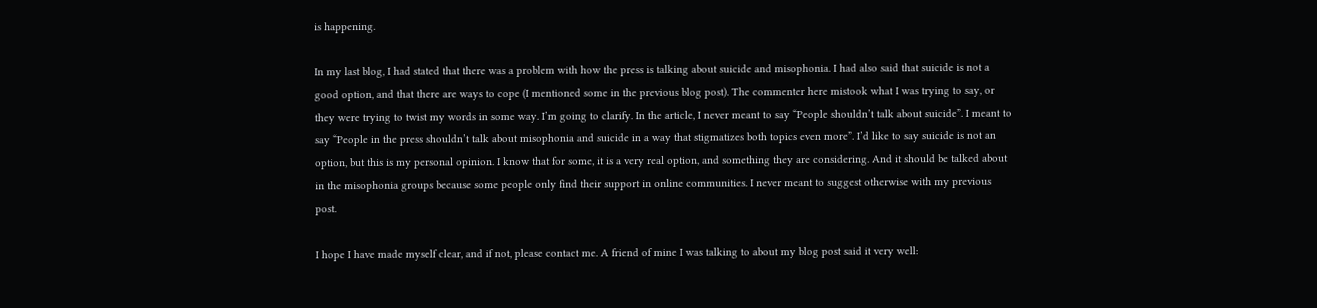is happening.

In my last blog, I had stated that there was a problem with how the press is talking about suicide and misophonia. I had also said that suicide is not a good option, and that there are ways to cope (I mentioned some in the previous blog post). The commenter here mistook what I was trying to say, or they were trying to twist my words in some way. I’m going to clarify. In the article, I never meant to say “People shouldn’t talk about suicide”. I meant to say “People in the press shouldn’t talk about misophonia and suicide in a way that stigmatizes both topics even more”. I’d like to say suicide is not an option, but this is my personal opinion. I know that for some, it is a very real option, and something they are considering. And it should be talked about in the misophonia groups because some people only find their support in online communities. I never meant to suggest otherwise with my previous post.

I hope I have made myself clear, and if not, please contact me. A friend of mine I was talking to about my blog post said it very well: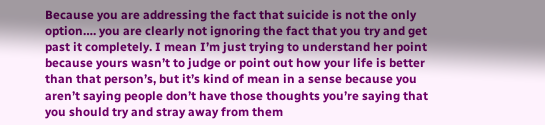Because you are addressing the fact that suicide is not the only option…. you are clearly not ignoring the fact that you try and get past it completely. I mean I’m just trying to understand her point because yours wasn’t to judge or point out how your life is better than that person’s, but it’s kind of mean in a sense because you aren’t saying people don’t have those thoughts you’re saying that you should try and stray away from them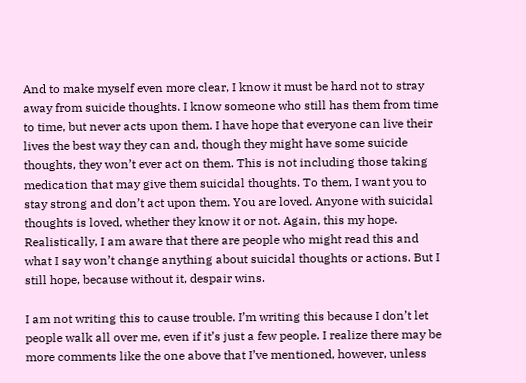And to make myself even more clear, I know it must be hard not to stray away from suicide thoughts. I know someone who still has them from time to time, but never acts upon them. I have hope that everyone can live their lives the best way they can and, though they might have some suicide thoughts, they won’t ever act on them. This is not including those taking medication that may give them suicidal thoughts. To them, I want you to stay strong and don’t act upon them. You are loved. Anyone with suicidal thoughts is loved, whether they know it or not. Again, this my hope. Realistically, I am aware that there are people who might read this and what I say won’t change anything about suicidal thoughts or actions. But I still hope, because without it, despair wins.

I am not writing this to cause trouble. I’m writing this because I don’t let people walk all over me, even if it’s just a few people. I realize there may be more comments like the one above that I’ve mentioned, however, unless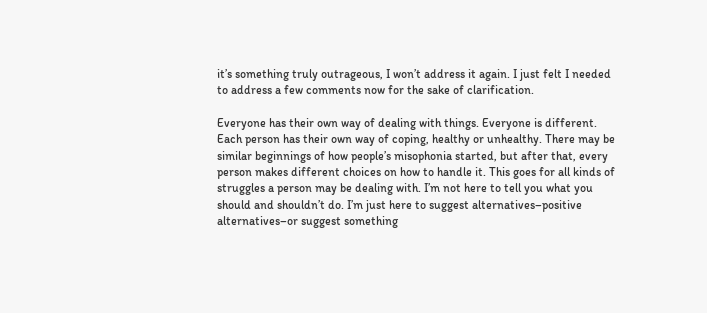it’s something truly outrageous, I won’t address it again. I just felt I needed to address a few comments now for the sake of clarification.

Everyone has their own way of dealing with things. Everyone is different. Each person has their own way of coping, healthy or unhealthy. There may be similar beginnings of how people’s misophonia started, but after that, every person makes different choices on how to handle it. This goes for all kinds of struggles a person may be dealing with. I’m not here to tell you what you should and shouldn’t do. I’m just here to suggest alternatives–positive alternatives–or suggest something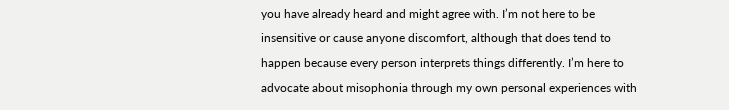you have already heard and might agree with. I’m not here to be insensitive or cause anyone discomfort, although that does tend to happen because every person interprets things differently. I’m here to advocate about misophonia through my own personal experiences with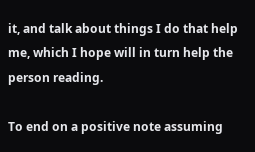it, and talk about things I do that help me, which I hope will in turn help the person reading.

To end on a positive note assuming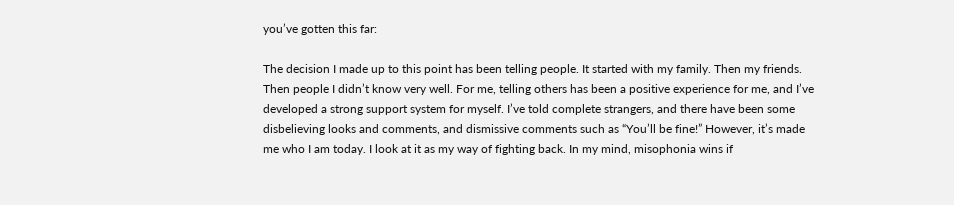you’ve gotten this far:

The decision I made up to this point has been telling people. It started with my family. Then my friends. Then people I didn’t know very well. For me, telling others has been a positive experience for me, and I’ve developed a strong support system for myself. I’ve told complete strangers, and there have been some disbelieving looks and comments, and dismissive comments such as “You’ll be fine!” However, it’s made me who I am today. I look at it as my way of fighting back. In my mind, misophonia wins if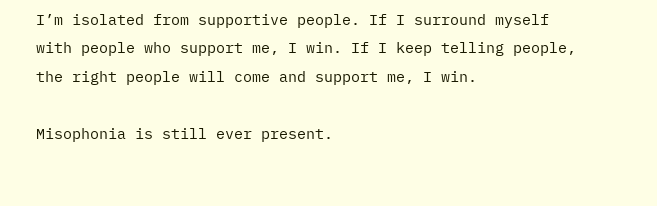I’m isolated from supportive people. If I surround myself with people who support me, I win. If I keep telling people, the right people will come and support me, I win.

Misophonia is still ever present.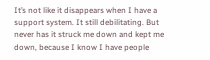It’s not like it disappears when I have a support system. It still debilitating. But never has it struck me down and kept me down, because I know I have people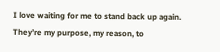I love waiting for me to stand back up again. They’re my purpose, my reason, to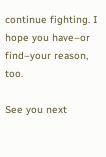continue fighting. I hope you have–or find–your reason, too.

See you next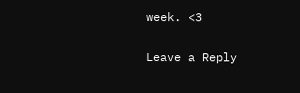week. <3

Leave a Reply